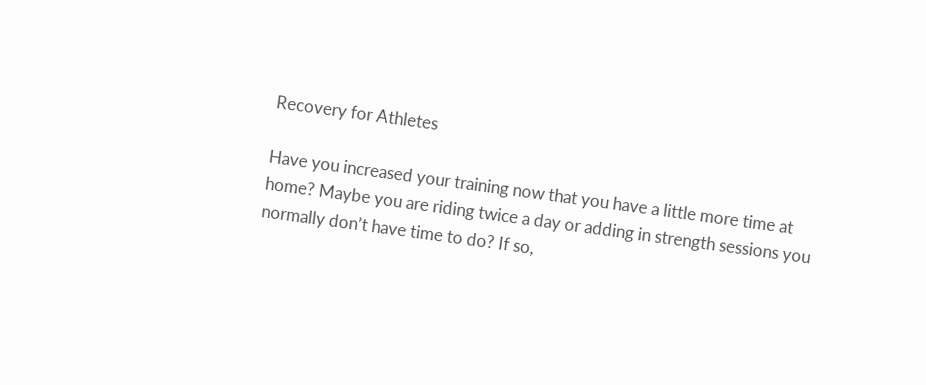Recovery for Athletes

Have you increased your training now that you have a little more time at home? Maybe you are riding twice a day or adding in strength sessions you normally don’t have time to do? If so,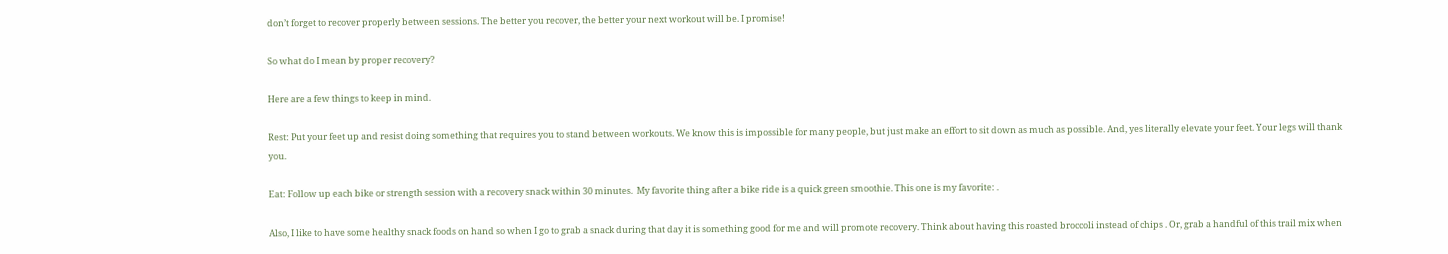don’t forget to recover properly between sessions. The better you recover, the better your next workout will be. I promise!

So what do I mean by proper recovery?

Here are a few things to keep in mind.

Rest: Put your feet up and resist doing something that requires you to stand between workouts. We know this is impossible for many people, but just make an effort to sit down as much as possible. And, yes literally elevate your feet. Your legs will thank you.

Eat: Follow up each bike or strength session with a recovery snack within 30 minutes.  My favorite thing after a bike ride is a quick green smoothie. This one is my favorite: .

Also, I like to have some healthy snack foods on hand so when I go to grab a snack during that day it is something good for me and will promote recovery. Think about having this roasted broccoli instead of chips . Or, grab a handful of this trail mix when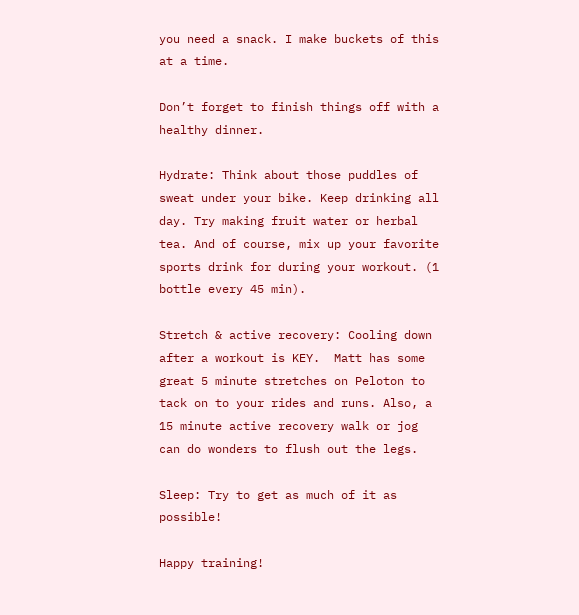you need a snack. I make buckets of this at a time.

Don’t forget to finish things off with a healthy dinner.

Hydrate: Think about those puddles of sweat under your bike. Keep drinking all day. Try making fruit water or herbal tea. And of course, mix up your favorite sports drink for during your workout. (1 bottle every 45 min).

Stretch & active recovery: Cooling down after a workout is KEY.  Matt has some great 5 minute stretches on Peloton to tack on to your rides and runs. Also, a 15 minute active recovery walk or jog can do wonders to flush out the legs.

Sleep: Try to get as much of it as possible!

Happy training!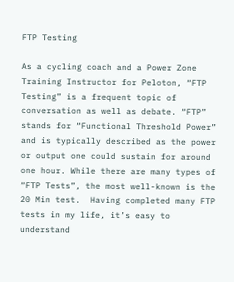FTP Testing

As a cycling coach and a Power Zone Training Instructor for Peloton, “FTP Testing” is a frequent topic of conversation as well as debate. “FTP” stands for “Functional Threshold Power” and is typically described as the power or output one could sustain for around one hour. While there are many types of “FTP Tests”, the most well-known is the 20 Min test.  Having completed many FTP tests in my life, it’s easy to understand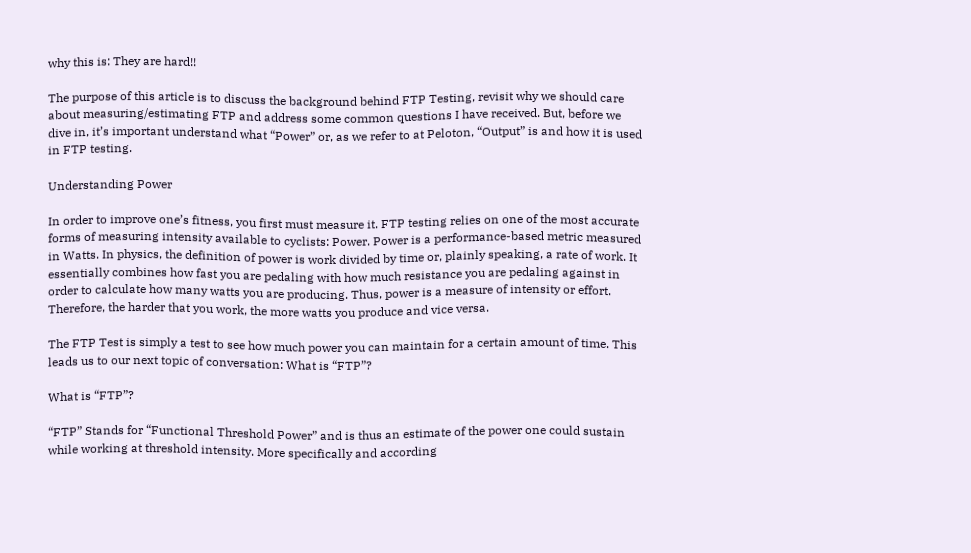why this is: They are hard!!

The purpose of this article is to discuss the background behind FTP Testing, revisit why we should care about measuring/estimating FTP and address some common questions I have received. But, before we dive in, it’s important understand what “Power” or, as we refer to at Peloton, “Output” is and how it is used in FTP testing.

Understanding Power

In order to improve one’s fitness, you first must measure it. FTP testing relies on one of the most accurate forms of measuring intensity available to cyclists: Power. Power is a performance-based metric measured in Watts. In physics, the definition of power is work divided by time or, plainly speaking, a rate of work. It essentially combines how fast you are pedaling with how much resistance you are pedaling against in order to calculate how many watts you are producing. Thus, power is a measure of intensity or effort. Therefore, the harder that you work, the more watts you produce and vice versa.

The FTP Test is simply a test to see how much power you can maintain for a certain amount of time. This leads us to our next topic of conversation: What is “FTP”?

What is “FTP”?

“FTP” Stands for “Functional Threshold Power” and is thus an estimate of the power one could sustain while working at threshold intensity. More specifically and according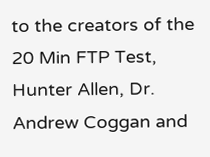to the creators of the 20 Min FTP Test, Hunter Allen, Dr. Andrew Coggan and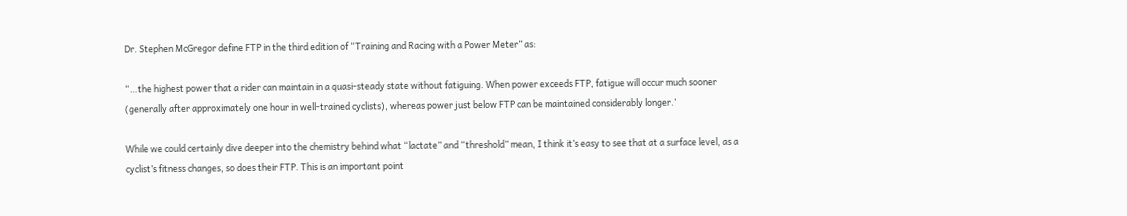Dr. Stephen McGregor define FTP in the third edition of “Training and Racing with a Power Meter” as:

“…the highest power that a rider can maintain in a quasi-steady state without fatiguing. When power exceeds FTP, fatigue will occur much sooner (generally after approximately one hour in well-trained cyclists), whereas power just below FTP can be maintained considerably longer.’

While we could certainly dive deeper into the chemistry behind what “lactate” and “threshold” mean, I think it’s easy to see that at a surface level, as a cyclist’s fitness changes, so does their FTP. This is an important point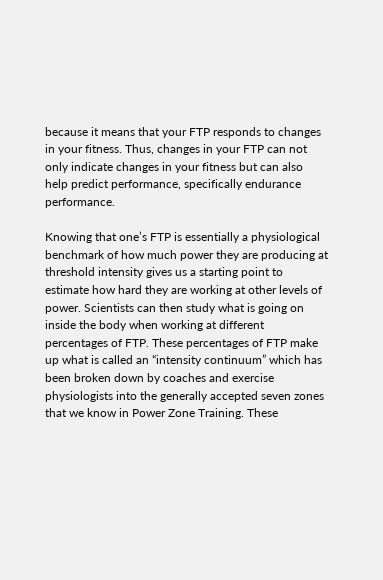because it means that your FTP responds to changes in your fitness. Thus, changes in your FTP can not only indicate changes in your fitness but can also help predict performance, specifically endurance performance.

Knowing that one’s FTP is essentially a physiological benchmark of how much power they are producing at threshold intensity gives us a starting point to estimate how hard they are working at other levels of power. Scientists can then study what is going on inside the body when working at different percentages of FTP. These percentages of FTP make up what is called an “intensity continuum” which has been broken down by coaches and exercise physiologists into the generally accepted seven zones that we know in Power Zone Training. These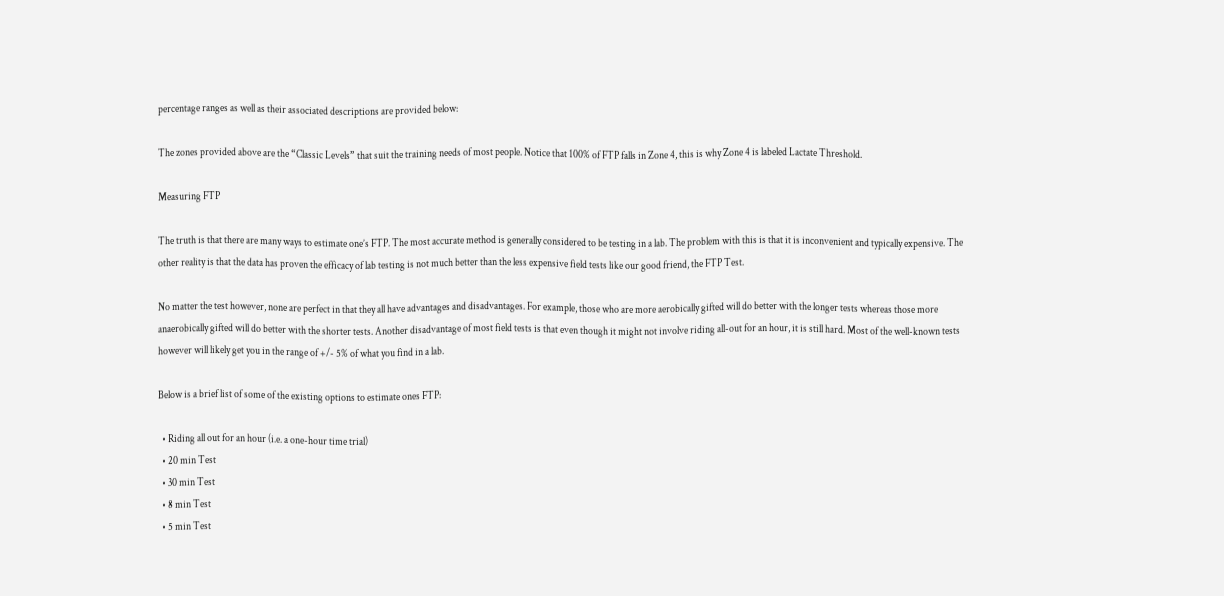percentage ranges as well as their associated descriptions are provided below:

The zones provided above are the “Classic Levels” that suit the training needs of most people. Notice that 100% of FTP falls in Zone 4, this is why Zone 4 is labeled Lactate Threshold.

Measuring FTP

The truth is that there are many ways to estimate one’s FTP. The most accurate method is generally considered to be testing in a lab. The problem with this is that it is inconvenient and typically expensive. The other reality is that the data has proven the efficacy of lab testing is not much better than the less expensive field tests like our good friend, the FTP Test.

No matter the test however, none are perfect in that they all have advantages and disadvantages. For example, those who are more aerobically gifted will do better with the longer tests whereas those more anaerobically gifted will do better with the shorter tests. Another disadvantage of most field tests is that even though it might not involve riding all-out for an hour, it is still hard. Most of the well-known tests however will likely get you in the range of +/- 5% of what you find in a lab.

Below is a brief list of some of the existing options to estimate ones FTP:

  • Riding all out for an hour (i.e. a one-hour time trial)
  • 20 min Test
  • 30 min Test
  • 8 min Test
  • 5 min Test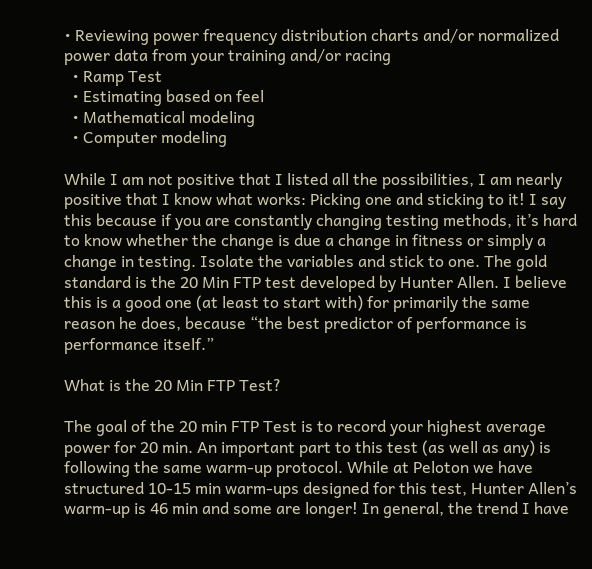• Reviewing power frequency distribution charts and/or normalized power data from your training and/or racing
  • Ramp Test
  • Estimating based on feel
  • Mathematical modeling
  • Computer modeling

While I am not positive that I listed all the possibilities, I am nearly positive that I know what works: Picking one and sticking to it! I say this because if you are constantly changing testing methods, it’s hard to know whether the change is due a change in fitness or simply a change in testing. Isolate the variables and stick to one. The gold standard is the 20 Min FTP test developed by Hunter Allen. I believe this is a good one (at least to start with) for primarily the same reason he does, because “the best predictor of performance is performance itself.”

What is the 20 Min FTP Test?

The goal of the 20 min FTP Test is to record your highest average power for 20 min. An important part to this test (as well as any) is following the same warm-up protocol. While at Peloton we have structured 10-15 min warm-ups designed for this test, Hunter Allen’s warm-up is 46 min and some are longer! In general, the trend I have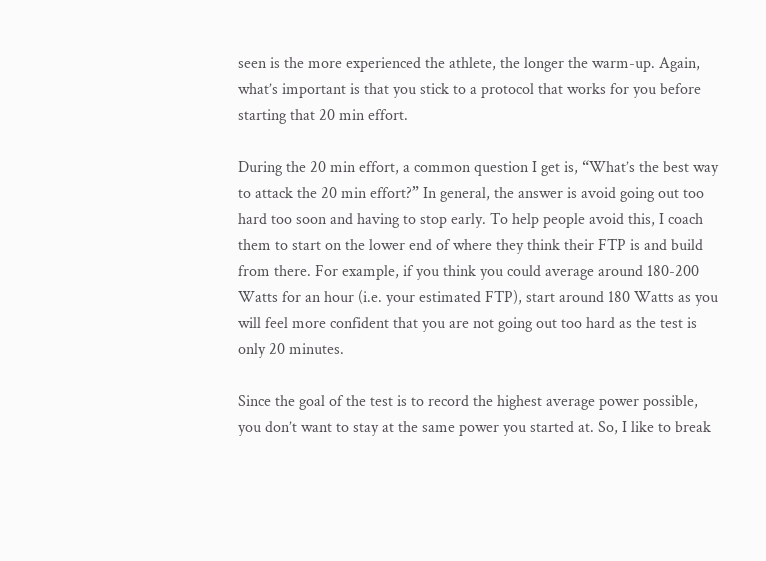seen is the more experienced the athlete, the longer the warm-up. Again, what’s important is that you stick to a protocol that works for you before starting that 20 min effort.

During the 20 min effort, a common question I get is, “What’s the best way to attack the 20 min effort?” In general, the answer is avoid going out too hard too soon and having to stop early. To help people avoid this, I coach them to start on the lower end of where they think their FTP is and build from there. For example, if you think you could average around 180-200 Watts for an hour (i.e. your estimated FTP), start around 180 Watts as you will feel more confident that you are not going out too hard as the test is only 20 minutes.

Since the goal of the test is to record the highest average power possible, you don’t want to stay at the same power you started at. So, I like to break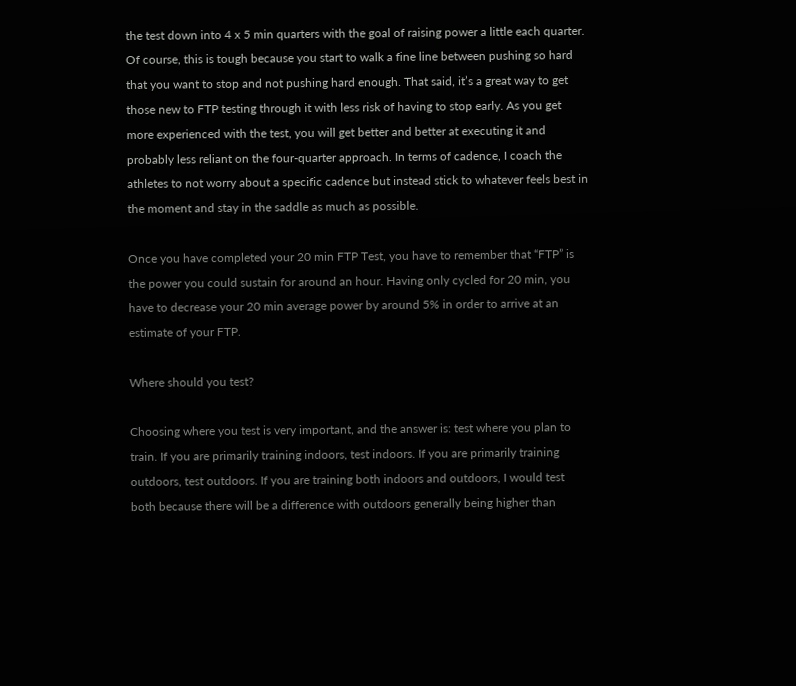the test down into 4 x 5 min quarters with the goal of raising power a little each quarter. Of course, this is tough because you start to walk a fine line between pushing so hard that you want to stop and not pushing hard enough. That said, it’s a great way to get those new to FTP testing through it with less risk of having to stop early. As you get more experienced with the test, you will get better and better at executing it and probably less reliant on the four-quarter approach. In terms of cadence, I coach the athletes to not worry about a specific cadence but instead stick to whatever feels best in the moment and stay in the saddle as much as possible.

Once you have completed your 20 min FTP Test, you have to remember that “FTP” is the power you could sustain for around an hour. Having only cycled for 20 min, you have to decrease your 20 min average power by around 5% in order to arrive at an estimate of your FTP.

Where should you test?

Choosing where you test is very important, and the answer is: test where you plan to train. If you are primarily training indoors, test indoors. If you are primarily training outdoors, test outdoors. If you are training both indoors and outdoors, I would test both because there will be a difference with outdoors generally being higher than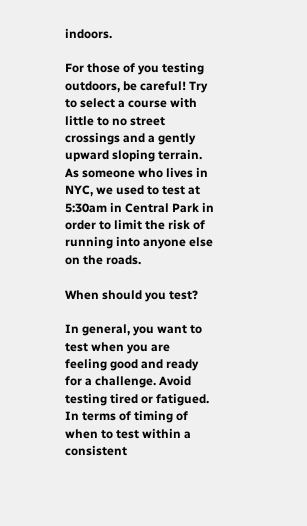indoors.

For those of you testing outdoors, be careful! Try to select a course with little to no street crossings and a gently upward sloping terrain. As someone who lives in NYC, we used to test at 5:30am in Central Park in order to limit the risk of running into anyone else on the roads.

When should you test?

In general, you want to test when you are feeling good and ready for a challenge. Avoid testing tired or fatigued. In terms of timing of when to test within a consistent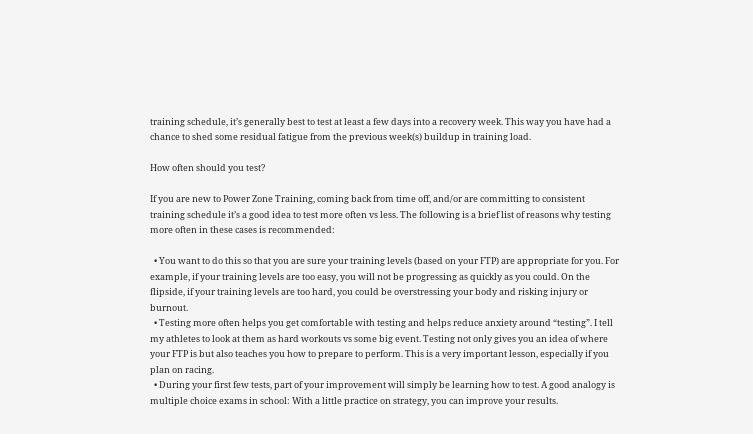training schedule, it’s generally best to test at least a few days into a recovery week. This way you have had a chance to shed some residual fatigue from the previous week(s) buildup in training load.

How often should you test?

If you are new to Power Zone Training, coming back from time off, and/or are committing to consistent training schedule it’s a good idea to test more often vs less. The following is a brief list of reasons why testing more often in these cases is recommended:

  • You want to do this so that you are sure your training levels (based on your FTP) are appropriate for you. For example, if your training levels are too easy, you will not be progressing as quickly as you could. On the flipside, if your training levels are too hard, you could be overstressing your body and risking injury or burnout.
  • Testing more often helps you get comfortable with testing and helps reduce anxiety around “testing”. I tell my athletes to look at them as hard workouts vs some big event. Testing not only gives you an idea of where your FTP is but also teaches you how to prepare to perform. This is a very important lesson, especially if you plan on racing.
  • During your first few tests, part of your improvement will simply be learning how to test. A good analogy is multiple choice exams in school: With a little practice on strategy, you can improve your results.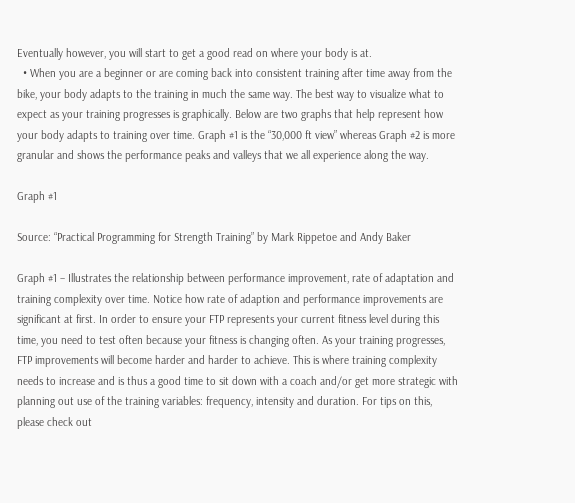Eventually however, you will start to get a good read on where your body is at.
  • When you are a beginner or are coming back into consistent training after time away from the bike, your body adapts to the training in much the same way. The best way to visualize what to expect as your training progresses is graphically. Below are two graphs that help represent how your body adapts to training over time. Graph #1 is the “30,000 ft view” whereas Graph #2 is more granular and shows the performance peaks and valleys that we all experience along the way.

Graph #1

Source: “Practical Programming for Strength Training” by Mark Rippetoe and Andy Baker

Graph #1 – Illustrates the relationship between performance improvement, rate of adaptation and training complexity over time. Notice how rate of adaption and performance improvements are significant at first. In order to ensure your FTP represents your current fitness level during this time, you need to test often because your fitness is changing often. As your training progresses, FTP improvements will become harder and harder to achieve. This is where training complexity needs to increase and is thus a good time to sit down with a coach and/or get more strategic with planning out use of the training variables: frequency, intensity and duration. For tips on this, please check out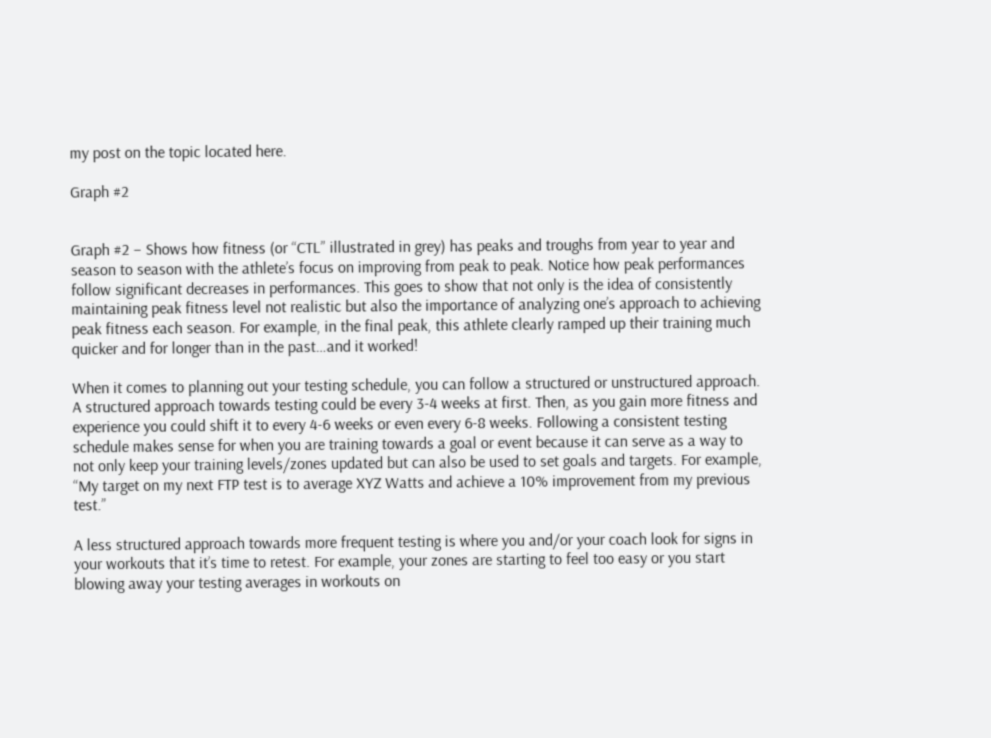my post on the topic located here.

Graph #2


Graph #2 – Shows how fitness (or “CTL” illustrated in grey) has peaks and troughs from year to year and season to season with the athlete’s focus on improving from peak to peak. Notice how peak performances follow significant decreases in performances. This goes to show that not only is the idea of consistently maintaining peak fitness level not realistic but also the importance of analyzing one’s approach to achieving peak fitness each season. For example, in the final peak, this athlete clearly ramped up their training much quicker and for longer than in the past…and it worked!

When it comes to planning out your testing schedule, you can follow a structured or unstructured approach. A structured approach towards testing could be every 3-4 weeks at first. Then, as you gain more fitness and experience you could shift it to every 4-6 weeks or even every 6-8 weeks. Following a consistent testing schedule makes sense for when you are training towards a goal or event because it can serve as a way to not only keep your training levels/zones updated but can also be used to set goals and targets. For example, “My target on my next FTP test is to average XYZ Watts and achieve a 10% improvement from my previous test.”

A less structured approach towards more frequent testing is where you and/or your coach look for signs in your workouts that it’s time to retest. For example, your zones are starting to feel too easy or you start blowing away your testing averages in workouts on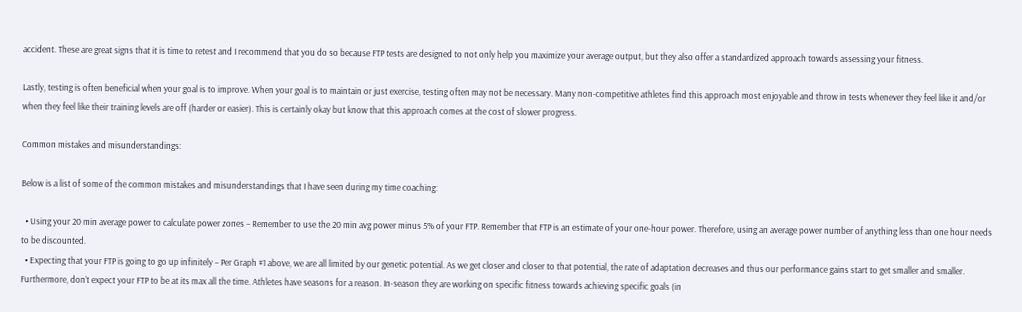accident. These are great signs that it is time to retest and I recommend that you do so because FTP tests are designed to not only help you maximize your average output, but they also offer a standardized approach towards assessing your fitness.

Lastly, testing is often beneficial when your goal is to improve. When your goal is to maintain or just exercise, testing often may not be necessary. Many non-competitive athletes find this approach most enjoyable and throw in tests whenever they feel like it and/or when they feel like their training levels are off (harder or easier). This is certainly okay but know that this approach comes at the cost of slower progress.

Common mistakes and misunderstandings:

Below is a list of some of the common mistakes and misunderstandings that I have seen during my time coaching:

  • Using your 20 min average power to calculate power zones – Remember to use the 20 min avg power minus 5% of your FTP. Remember that FTP is an estimate of your one-hour power. Therefore, using an average power number of anything less than one hour needs to be discounted.
  • Expecting that your FTP is going to go up infinitely – Per Graph #1 above, we are all limited by our genetic potential. As we get closer and closer to that potential, the rate of adaptation decreases and thus our performance gains start to get smaller and smaller. Furthermore, don’t expect your FTP to be at its max all the time. Athletes have seasons for a reason. In-season they are working on specific fitness towards achieving specific goals (in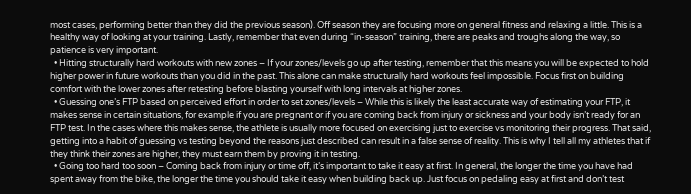most cases, performing better than they did the previous season). Off season they are focusing more on general fitness and relaxing a little. This is a healthy way of looking at your training. Lastly, remember that even during “in-season” training, there are peaks and troughs along the way, so patience is very important.
  • Hitting structurally hard workouts with new zones – If your zones/levels go up after testing, remember that this means you will be expected to hold higher power in future workouts than you did in the past. This alone can make structurally hard workouts feel impossible. Focus first on building comfort with the lower zones after retesting before blasting yourself with long intervals at higher zones.
  • Guessing one’s FTP based on perceived effort in order to set zones/levels – While this is likely the least accurate way of estimating your FTP, it makes sense in certain situations, for example if you are pregnant or if you are coming back from injury or sickness and your body isn’t ready for an FTP test. In the cases where this makes sense, the athlete is usually more focused on exercising just to exercise vs monitoring their progress. That said, getting into a habit of guessing vs testing beyond the reasons just described can result in a false sense of reality. This is why I tell all my athletes that if they think their zones are higher, they must earn them by proving it in testing.
  • Going too hard too soon – Coming back from injury or time off, it’s important to take it easy at first. In general, the longer the time you have had spent away from the bike, the longer the time you should take it easy when building back up. Just focus on pedaling easy at first and don’t test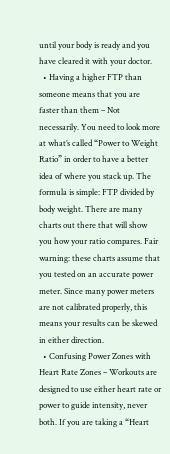until your body is ready and you have cleared it with your doctor.
  • Having a higher FTP than someone means that you are faster than them – Not necessarily. You need to look more at what’s called “Power to Weight Ratio” in order to have a better idea of where you stack up. The formula is simple: FTP divided by body weight. There are many charts out there that will show you how your ratio compares. Fair warning: these charts assume that you tested on an accurate power meter. Since many power meters are not calibrated properly, this means your results can be skewed in either direction.
  • Confusing Power Zones with Heart Rate Zones – Workouts are designed to use either heart rate or power to guide intensity, never both. If you are taking a “Heart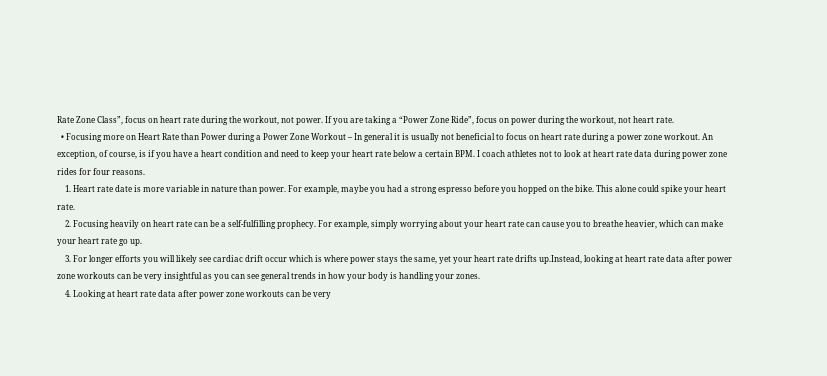Rate Zone Class”, focus on heart rate during the workout, not power. If you are taking a “Power Zone Ride”, focus on power during the workout, not heart rate.
  • Focusing more on Heart Rate than Power during a Power Zone Workout – In general it is usually not beneficial to focus on heart rate during a power zone workout. An exception, of course, is if you have a heart condition and need to keep your heart rate below a certain BPM. I coach athletes not to look at heart rate data during power zone rides for four reasons.
    1. Heart rate date is more variable in nature than power. For example, maybe you had a strong espresso before you hopped on the bike. This alone could spike your heart rate.
    2. Focusing heavily on heart rate can be a self-fulfilling prophecy. For example, simply worrying about your heart rate can cause you to breathe heavier, which can make your heart rate go up.
    3. For longer efforts you will likely see cardiac drift occur which is where power stays the same, yet your heart rate drifts up.Instead, looking at heart rate data after power zone workouts can be very insightful as you can see general trends in how your body is handling your zones.
    4. Looking at heart rate data after power zone workouts can be very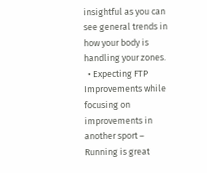insightful as you can see general trends in how your body is handling your zones.
  • Expecting FTP Improvements while focusing on improvements in another sport – Running is great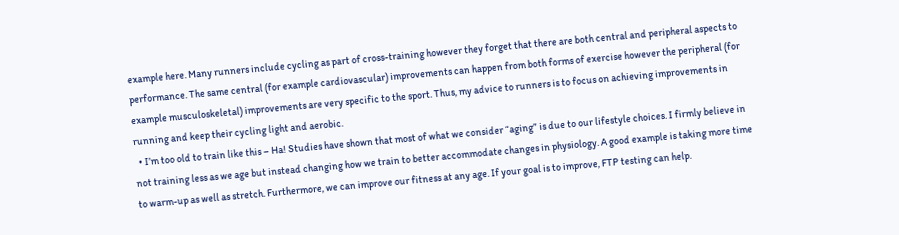example here. Many runners include cycling as part of cross-training however they forget that there are both central and peripheral aspects to performance. The same central (for example cardiovascular) improvements can happen from both forms of exercise however the peripheral (for example musculoskeletal) improvements are very specific to the sport. Thus, my advice to runners is to focus on achieving improvements in running and keep their cycling light and aerobic.
  • I’m too old to train like this – Ha! Studies have shown that most of what we consider “aging” is due to our lifestyle choices. I firmly believe in not training less as we age but instead changing how we train to better accommodate changes in physiology. A good example is taking more time to warm-up as well as stretch. Furthermore, we can improve our fitness at any age. If your goal is to improve, FTP testing can help.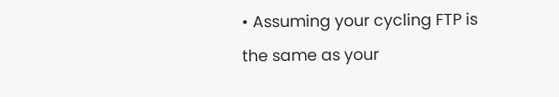• Assuming your cycling FTP is the same as your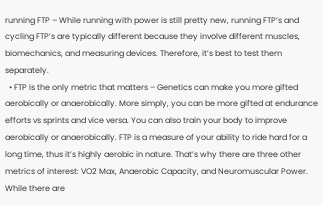running FTP – While running with power is still pretty new, running FTP’s and cycling FTP’s are typically different because they involve different muscles, biomechanics, and measuring devices. Therefore, it’s best to test them separately.
  • FTP is the only metric that matters – Genetics can make you more gifted aerobically or anaerobically. More simply, you can be more gifted at endurance efforts vs sprints and vice versa. You can also train your body to improve aerobically or anaerobically. FTP is a measure of your ability to ride hard for a long time, thus it’s highly aerobic in nature. That’s why there are three other metrics of interest: VO2 Max, Anaerobic Capacity, and Neuromuscular Power. While there are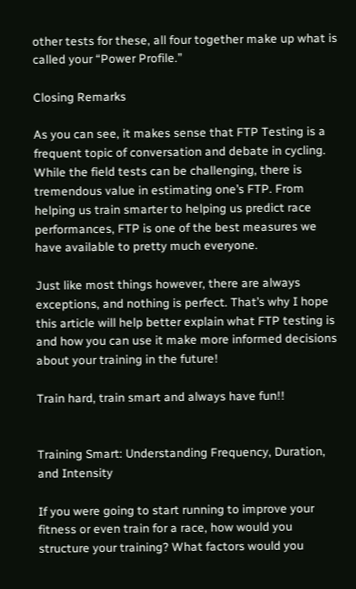other tests for these, all four together make up what is called your “Power Profile.”

Closing Remarks

As you can see, it makes sense that FTP Testing is a frequent topic of conversation and debate in cycling. While the field tests can be challenging, there is tremendous value in estimating one’s FTP. From helping us train smarter to helping us predict race performances, FTP is one of the best measures we have available to pretty much everyone.

Just like most things however, there are always exceptions, and nothing is perfect. That’s why I hope this article will help better explain what FTP testing is and how you can use it make more informed decisions about your training in the future!

Train hard, train smart and always have fun!!


Training Smart: Understanding Frequency, Duration, and Intensity

If you were going to start running to improve your fitness or even train for a race, how would you structure your training? What factors would you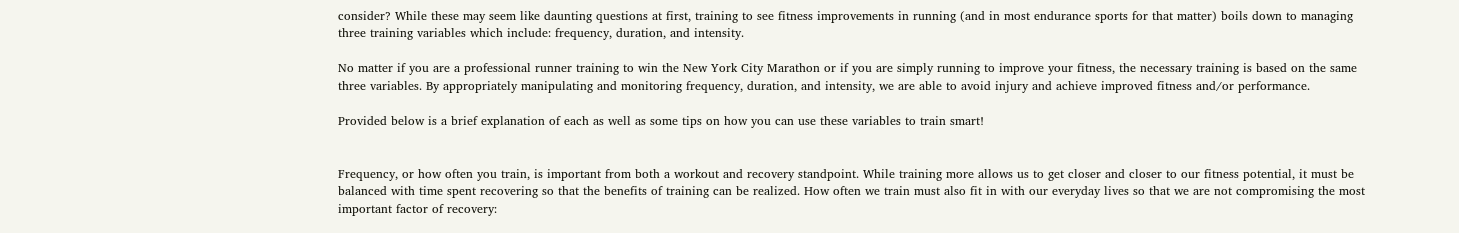consider? While these may seem like daunting questions at first, training to see fitness improvements in running (and in most endurance sports for that matter) boils down to managing three training variables which include: frequency, duration, and intensity.

No matter if you are a professional runner training to win the New York City Marathon or if you are simply running to improve your fitness, the necessary training is based on the same three variables. By appropriately manipulating and monitoring frequency, duration, and intensity, we are able to avoid injury and achieve improved fitness and/or performance.

Provided below is a brief explanation of each as well as some tips on how you can use these variables to train smart!


Frequency, or how often you train, is important from both a workout and recovery standpoint. While training more allows us to get closer and closer to our fitness potential, it must be balanced with time spent recovering so that the benefits of training can be realized. How often we train must also fit in with our everyday lives so that we are not compromising the most important factor of recovery: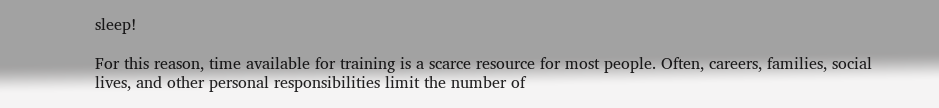sleep!

For this reason, time available for training is a scarce resource for most people. Often, careers, families, social lives, and other personal responsibilities limit the number of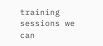training sessions we can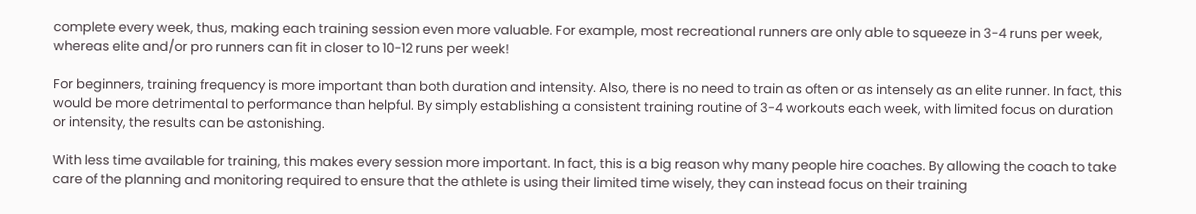complete every week, thus, making each training session even more valuable. For example, most recreational runners are only able to squeeze in 3-4 runs per week, whereas elite and/or pro runners can fit in closer to 10-12 runs per week!

For beginners, training frequency is more important than both duration and intensity. Also, there is no need to train as often or as intensely as an elite runner. In fact, this would be more detrimental to performance than helpful. By simply establishing a consistent training routine of 3-4 workouts each week, with limited focus on duration or intensity, the results can be astonishing.

With less time available for training, this makes every session more important. In fact, this is a big reason why many people hire coaches. By allowing the coach to take care of the planning and monitoring required to ensure that the athlete is using their limited time wisely, they can instead focus on their training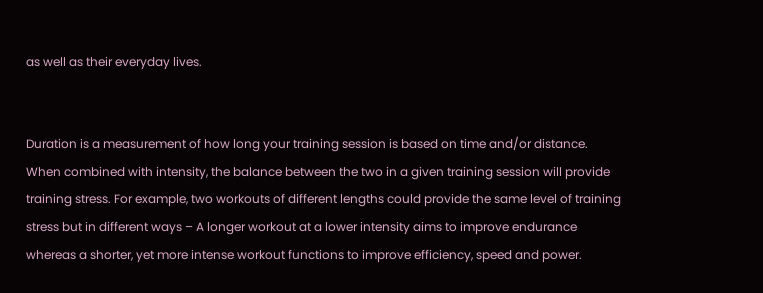as well as their everyday lives.


Duration is a measurement of how long your training session is based on time and/or distance. When combined with intensity, the balance between the two in a given training session will provide training stress. For example, two workouts of different lengths could provide the same level of training stress but in different ways – A longer workout at a lower intensity aims to improve endurance whereas a shorter, yet more intense workout functions to improve efficiency, speed and power.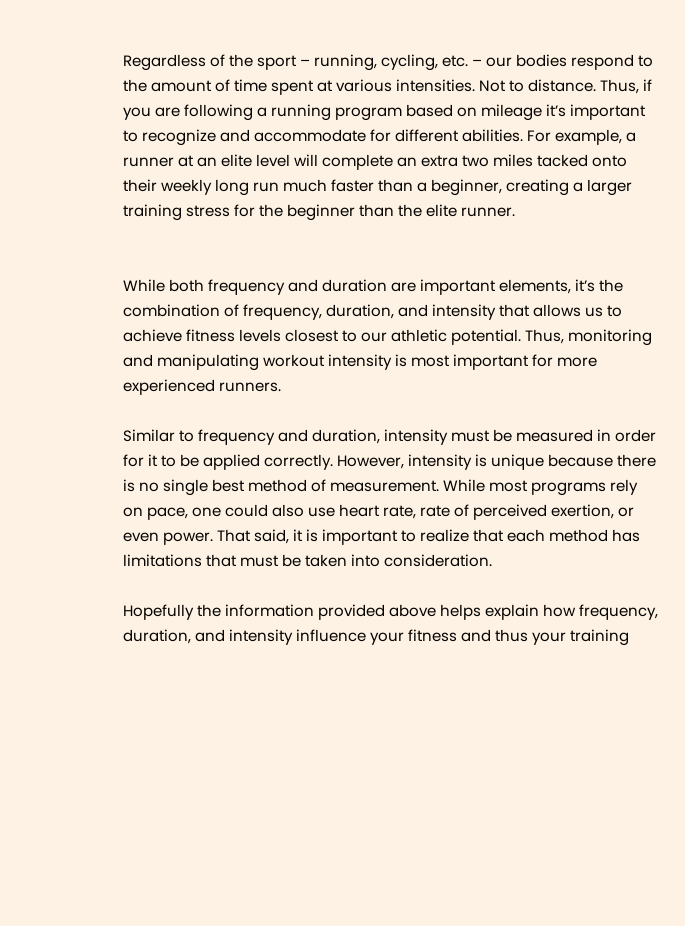Regardless of the sport – running, cycling, etc. – our bodies respond to the amount of time spent at various intensities. Not to distance. Thus, if you are following a running program based on mileage it’s important to recognize and accommodate for different abilities. For example, a runner at an elite level will complete an extra two miles tacked onto their weekly long run much faster than a beginner, creating a larger training stress for the beginner than the elite runner.


While both frequency and duration are important elements, it’s the combination of frequency, duration, and intensity that allows us to achieve fitness levels closest to our athletic potential. Thus, monitoring and manipulating workout intensity is most important for more experienced runners.

Similar to frequency and duration, intensity must be measured in order for it to be applied correctly. However, intensity is unique because there is no single best method of measurement. While most programs rely on pace, one could also use heart rate, rate of perceived exertion, or even power. That said, it is important to realize that each method has limitations that must be taken into consideration.

Hopefully the information provided above helps explain how frequency, duration, and intensity influence your fitness and thus your training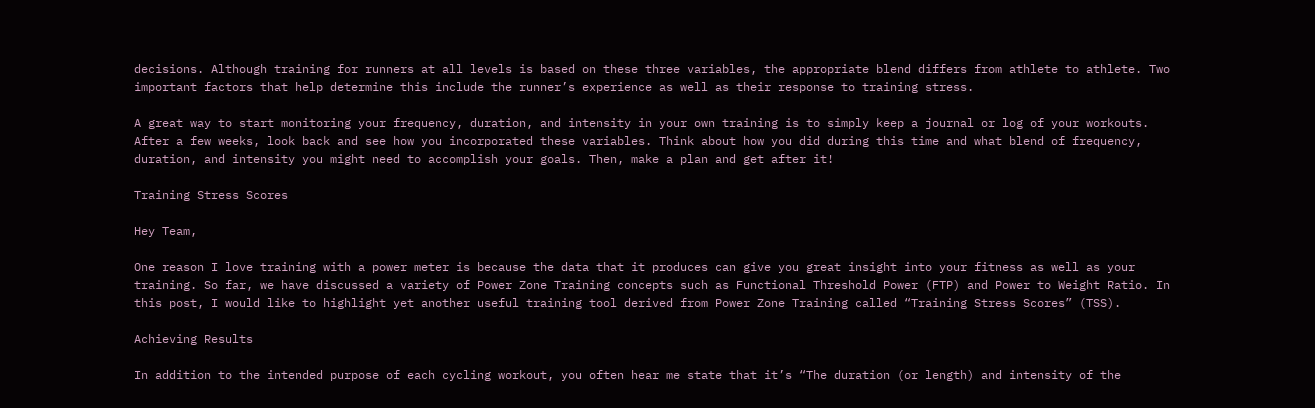decisions. Although training for runners at all levels is based on these three variables, the appropriate blend differs from athlete to athlete. Two important factors that help determine this include the runner’s experience as well as their response to training stress.

A great way to start monitoring your frequency, duration, and intensity in your own training is to simply keep a journal or log of your workouts. After a few weeks, look back and see how you incorporated these variables. Think about how you did during this time and what blend of frequency, duration, and intensity you might need to accomplish your goals. Then, make a plan and get after it!

Training Stress Scores

Hey Team,

One reason I love training with a power meter is because the data that it produces can give you great insight into your fitness as well as your training. So far, we have discussed a variety of Power Zone Training concepts such as Functional Threshold Power (FTP) and Power to Weight Ratio. In this post, I would like to highlight yet another useful training tool derived from Power Zone Training called “Training Stress Scores” (TSS).

Achieving Results

In addition to the intended purpose of each cycling workout, you often hear me state that it’s “The duration (or length) and intensity of the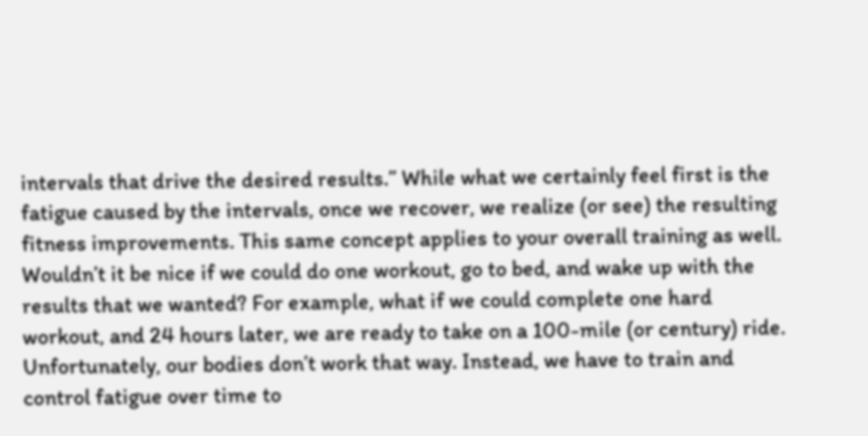intervals that drive the desired results.” While what we certainly feel first is the fatigue caused by the intervals, once we recover, we realize (or see) the resulting fitness improvements. This same concept applies to your overall training as well. Wouldn’t it be nice if we could do one workout, go to bed, and wake up with the results that we wanted? For example, what if we could complete one hard workout, and 24 hours later, we are ready to take on a 100-mile (or century) ride. Unfortunately, our bodies don’t work that way. Instead, we have to train and control fatigue over time to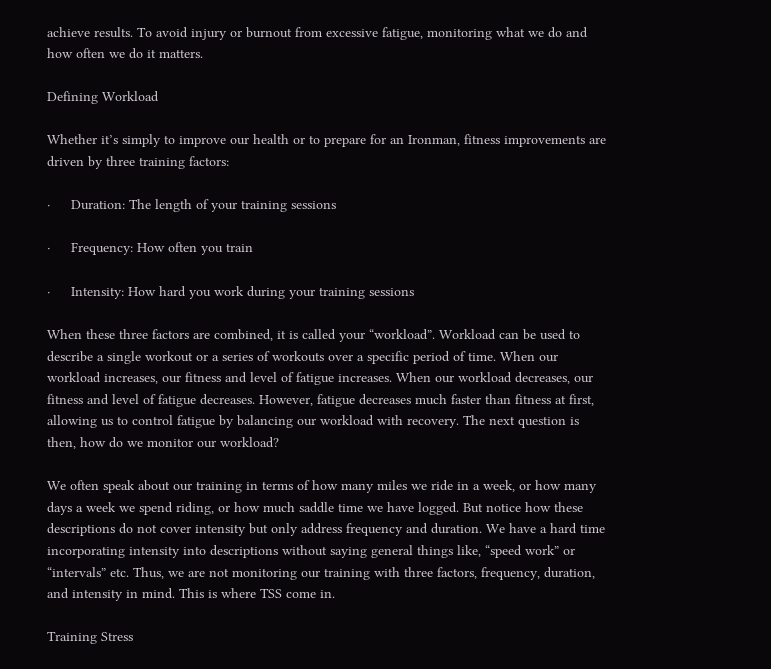achieve results. To avoid injury or burnout from excessive fatigue, monitoring what we do and how often we do it matters.

Defining Workload

Whether it’s simply to improve our health or to prepare for an Ironman, fitness improvements are driven by three training factors:

·     Duration: The length of your training sessions

·     Frequency: How often you train

·     Intensity: How hard you work during your training sessions

When these three factors are combined, it is called your “workload”. Workload can be used to describe a single workout or a series of workouts over a specific period of time. When our workload increases, our fitness and level of fatigue increases. When our workload decreases, our fitness and level of fatigue decreases. However, fatigue decreases much faster than fitness at first, allowing us to control fatigue by balancing our workload with recovery. The next question is then, how do we monitor our workload?

We often speak about our training in terms of how many miles we ride in a week, or how many days a week we spend riding, or how much saddle time we have logged. But notice how these descriptions do not cover intensity but only address frequency and duration. We have a hard time incorporating intensity into descriptions without saying general things like, “speed work” or “intervals” etc. Thus, we are not monitoring our training with three factors, frequency, duration, and intensity in mind. This is where TSS come in.

Training Stress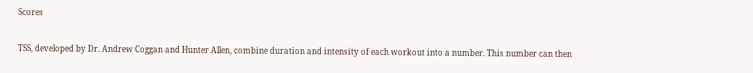Scores

TSS, developed by Dr. Andrew Coggan and Hunter Allen, combine duration and intensity of each workout into a number. This number can then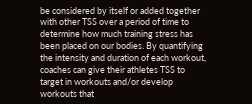be considered by itself or added together with other TSS over a period of time to determine how much training stress has been placed on our bodies. By quantifying the intensity and duration of each workout, coaches can give their athletes TSS to target in workouts and/or develop workouts that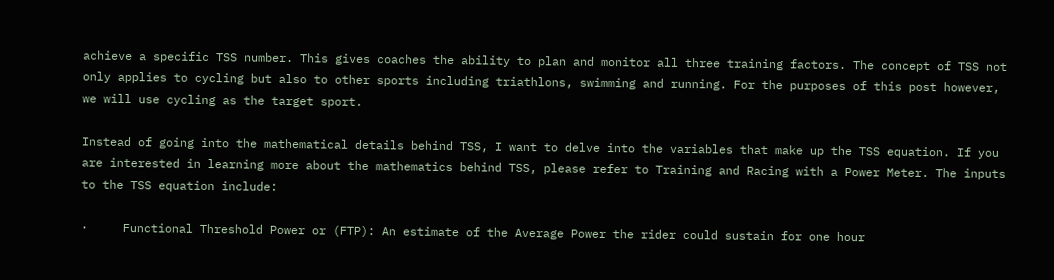achieve a specific TSS number. This gives coaches the ability to plan and monitor all three training factors. The concept of TSS not only applies to cycling but also to other sports including triathlons, swimming and running. For the purposes of this post however, we will use cycling as the target sport.

Instead of going into the mathematical details behind TSS, I want to delve into the variables that make up the TSS equation. If you are interested in learning more about the mathematics behind TSS, please refer to Training and Racing with a Power Meter. The inputs to the TSS equation include:

·     Functional Threshold Power or (FTP): An estimate of the Average Power the rider could sustain for one hour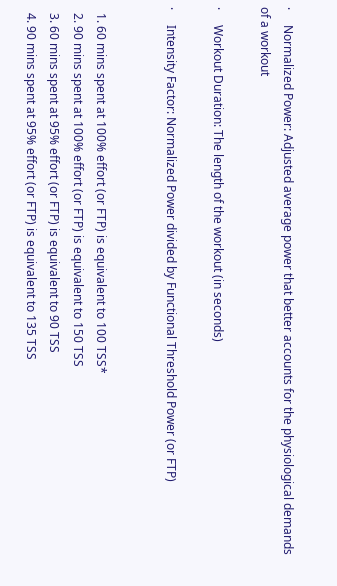·     Normalized Power: Adjusted average power that better accounts for the physiological demands of a workout

·     Workout Duration: The length of the workout (in seconds)

·     Intensity Factor: Normalized Power divided by Functional Threshold Power (or FTP)


  1. 60 mins spent at 100% effort (or FTP) is equivalent to 100 TSS*
  2. 90 mins spent at 100% effort (or FTP) is equivalent to 150 TSS
  3. 60 mins spent at 95% effort (or FTP) is equivalent to 90 TSS
  4. 90 mins spent at 95% effort (or FTP) is equivalent to 135 TSS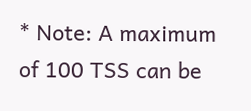* Note: A maximum of 100 TSS can be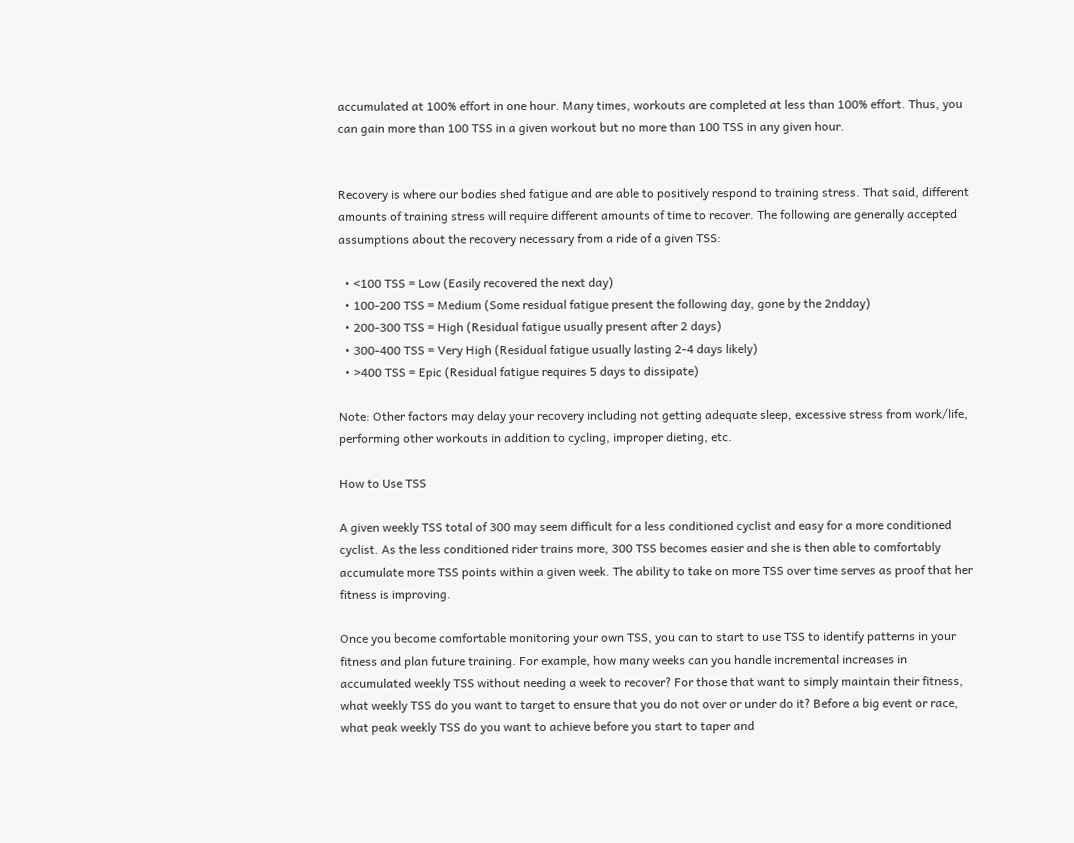accumulated at 100% effort in one hour. Many times, workouts are completed at less than 100% effort. Thus, you can gain more than 100 TSS in a given workout but no more than 100 TSS in any given hour.


Recovery is where our bodies shed fatigue and are able to positively respond to training stress. That said, different amounts of training stress will require different amounts of time to recover. The following are generally accepted assumptions about the recovery necessary from a ride of a given TSS:

  • <100 TSS = Low (Easily recovered the next day)
  • 100-200 TSS = Medium (Some residual fatigue present the following day, gone by the 2ndday)
  • 200-300 TSS = High (Residual fatigue usually present after 2 days)
  • 300-400 TSS = Very High (Residual fatigue usually lasting 2-4 days likely)
  • >400 TSS = Epic (Residual fatigue requires 5 days to dissipate)

Note: Other factors may delay your recovery including not getting adequate sleep, excessive stress from work/life, performing other workouts in addition to cycling, improper dieting, etc.

How to Use TSS

A given weekly TSS total of 300 may seem difficult for a less conditioned cyclist and easy for a more conditioned cyclist. As the less conditioned rider trains more, 300 TSS becomes easier and she is then able to comfortably accumulate more TSS points within a given week. The ability to take on more TSS over time serves as proof that her fitness is improving.

Once you become comfortable monitoring your own TSS, you can to start to use TSS to identify patterns in your fitness and plan future training. For example, how many weeks can you handle incremental increases in accumulated weekly TSS without needing a week to recover? For those that want to simply maintain their fitness, what weekly TSS do you want to target to ensure that you do not over or under do it? Before a big event or race, what peak weekly TSS do you want to achieve before you start to taper and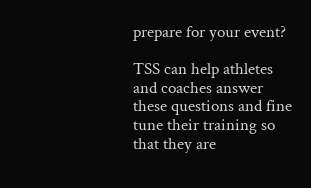prepare for your event?

TSS can help athletes and coaches answer these questions and fine tune their training so that they are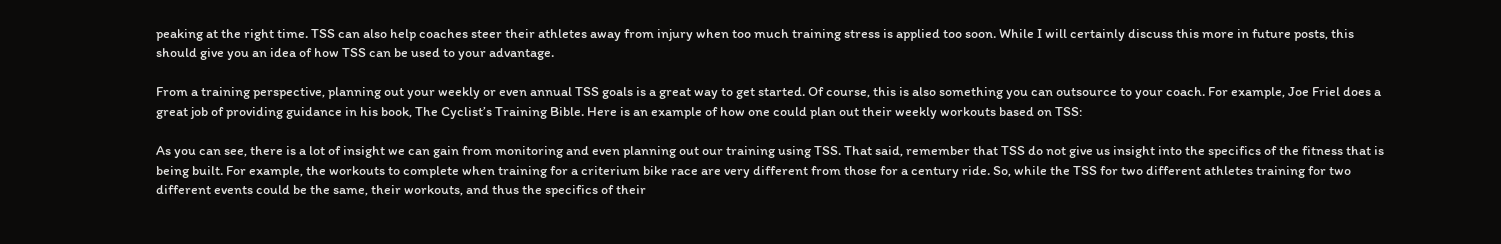peaking at the right time. TSS can also help coaches steer their athletes away from injury when too much training stress is applied too soon. While I will certainly discuss this more in future posts, this should give you an idea of how TSS can be used to your advantage.

From a training perspective, planning out your weekly or even annual TSS goals is a great way to get started. Of course, this is also something you can outsource to your coach. For example, Joe Friel does a great job of providing guidance in his book, The Cyclist’s Training Bible. Here is an example of how one could plan out their weekly workouts based on TSS:

As you can see, there is a lot of insight we can gain from monitoring and even planning out our training using TSS. That said, remember that TSS do not give us insight into the specifics of the fitness that is being built. For example, the workouts to complete when training for a criterium bike race are very different from those for a century ride. So, while the TSS for two different athletes training for two different events could be the same, their workouts, and thus the specifics of their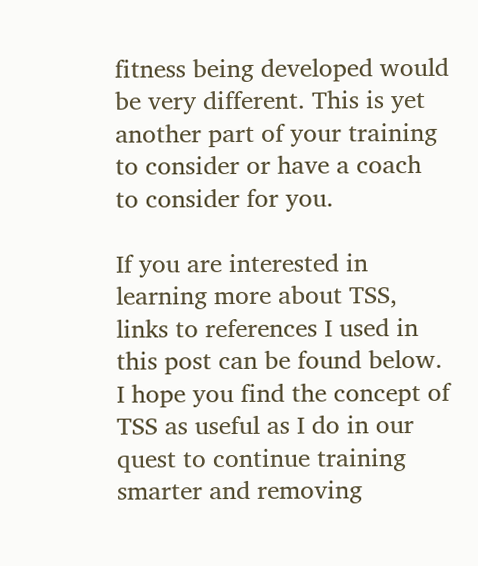fitness being developed would be very different. This is yet another part of your training to consider or have a coach to consider for you.

If you are interested in learning more about TSS, links to references I used in this post can be found below. I hope you find the concept of TSS as useful as I do in our quest to continue training smarter and removing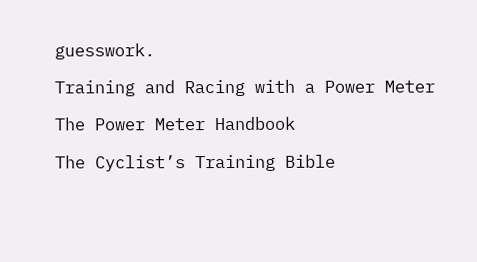guesswork.

Training and Racing with a Power Meter

The Power Meter Handbook

The Cyclist’s Training Bible